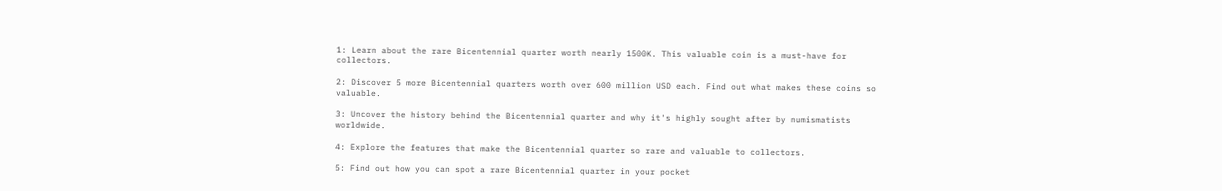1: Learn about the rare Bicentennial quarter worth nearly 1500K. This valuable coin is a must-have for collectors.

2: Discover 5 more Bicentennial quarters worth over 600 million USD each. Find out what makes these coins so valuable.

3: Uncover the history behind the Bicentennial quarter and why it's highly sought after by numismatists worldwide.

4: Explore the features that make the Bicentennial quarter so rare and valuable to collectors.

5: Find out how you can spot a rare Bicentennial quarter in your pocket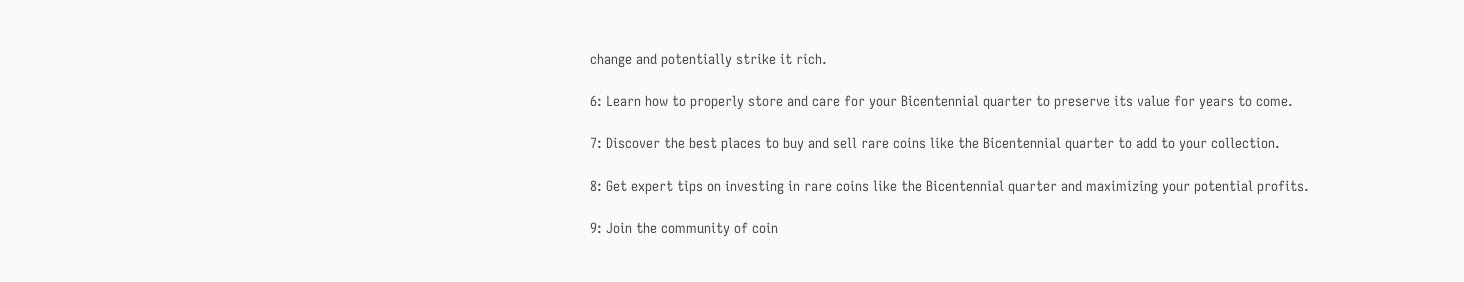change and potentially strike it rich.

6: Learn how to properly store and care for your Bicentennial quarter to preserve its value for years to come.

7: Discover the best places to buy and sell rare coins like the Bicentennial quarter to add to your collection.

8: Get expert tips on investing in rare coins like the Bicentennial quarter and maximizing your potential profits.

9: Join the community of coin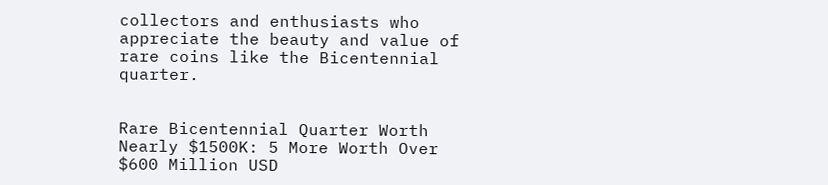collectors and enthusiasts who appreciate the beauty and value of rare coins like the Bicentennial quarter.


Rare Bicentennial Quarter Worth Nearly $1500K: 5 More Worth Over $600 Million USD